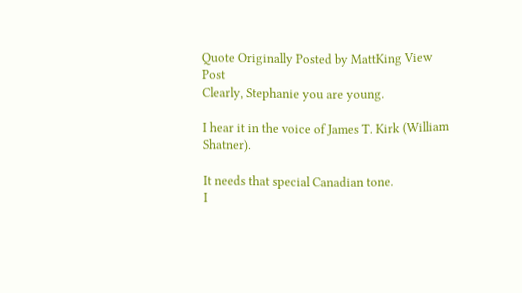Quote Originally Posted by MattKing View Post
Clearly, Stephanie you are young.

I hear it in the voice of James T. Kirk (William Shatner).

It needs that special Canadian tone.
I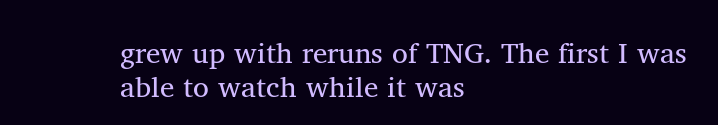grew up with reruns of TNG. The first I was able to watch while it was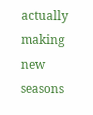actually making new seasons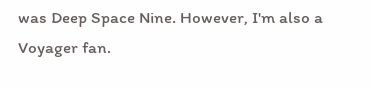was Deep Space Nine. However, I'm also a Voyager fan.